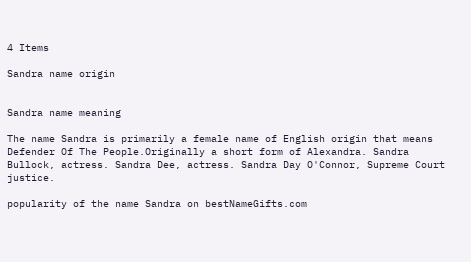4 Items

Sandra name origin


Sandra name meaning

The name Sandra is primarily a female name of English origin that means Defender Of The People.Originally a short form of Alexandra. Sandra Bullock, actress. Sandra Dee, actress. Sandra Day O'Connor, Supreme Court justice.

popularity of the name Sandra on bestNameGifts.com